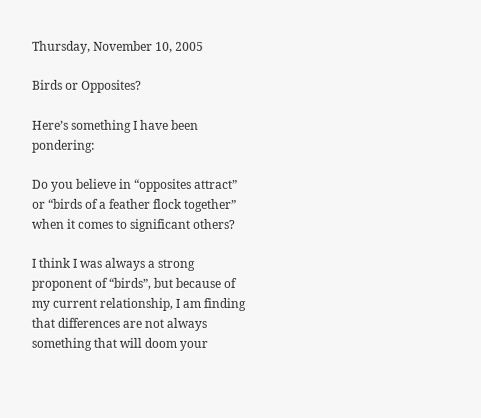Thursday, November 10, 2005

Birds or Opposites?

Here’s something I have been pondering:

Do you believe in “opposites attract” or “birds of a feather flock together” when it comes to significant others?

I think I was always a strong proponent of “birds”, but because of my current relationship, I am finding that differences are not always something that will doom your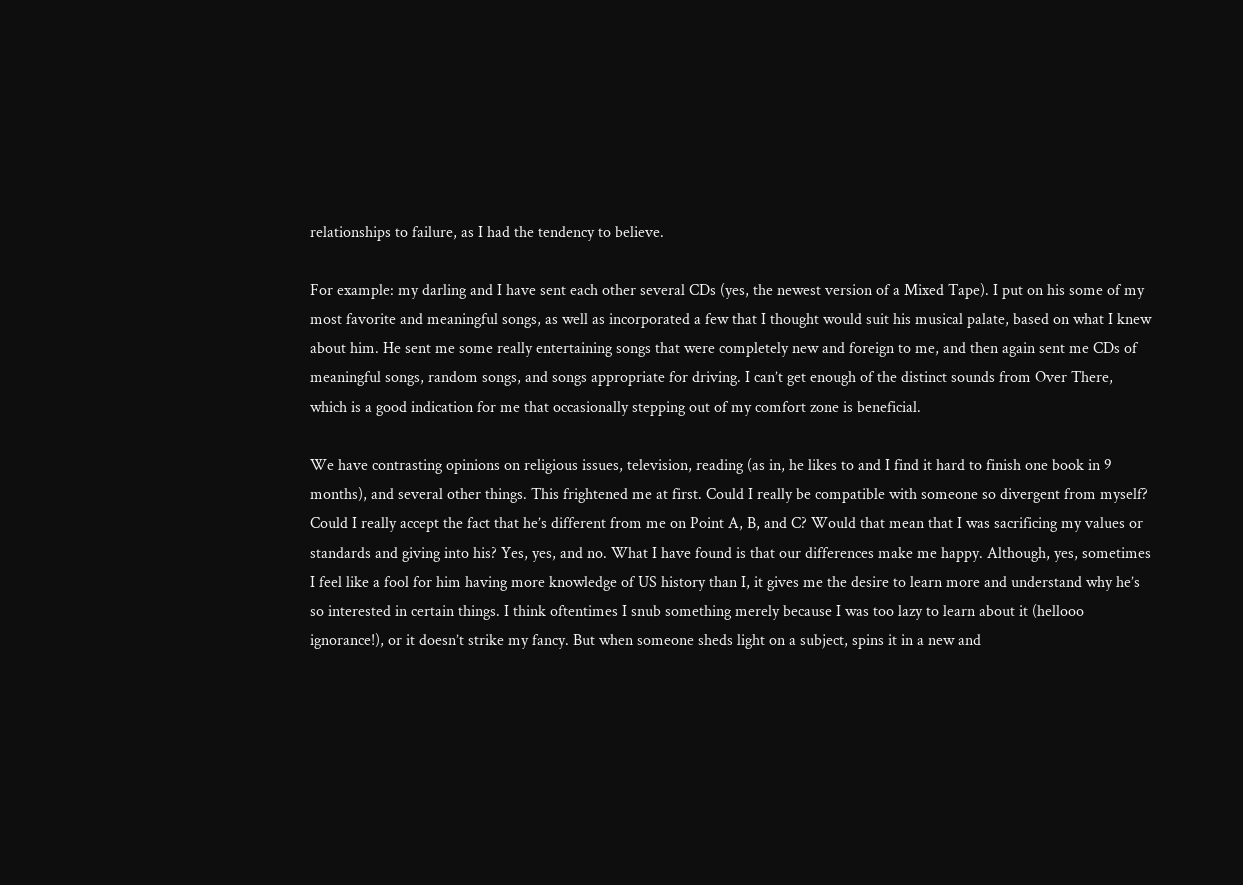relationships to failure, as I had the tendency to believe.

For example: my darling and I have sent each other several CDs (yes, the newest version of a Mixed Tape). I put on his some of my most favorite and meaningful songs, as well as incorporated a few that I thought would suit his musical palate, based on what I knew about him. He sent me some really entertaining songs that were completely new and foreign to me, and then again sent me CDs of meaningful songs, random songs, and songs appropriate for driving. I can’t get enough of the distinct sounds from Over There, which is a good indication for me that occasionally stepping out of my comfort zone is beneficial.

We have contrasting opinions on religious issues, television, reading (as in, he likes to and I find it hard to finish one book in 9 months), and several other things. This frightened me at first. Could I really be compatible with someone so divergent from myself? Could I really accept the fact that he’s different from me on Point A, B, and C? Would that mean that I was sacrificing my values or standards and giving into his? Yes, yes, and no. What I have found is that our differences make me happy. Although, yes, sometimes I feel like a fool for him having more knowledge of US history than I, it gives me the desire to learn more and understand why he’s so interested in certain things. I think oftentimes I snub something merely because I was too lazy to learn about it (hellooo ignorance!), or it doesn’t strike my fancy. But when someone sheds light on a subject, spins it in a new and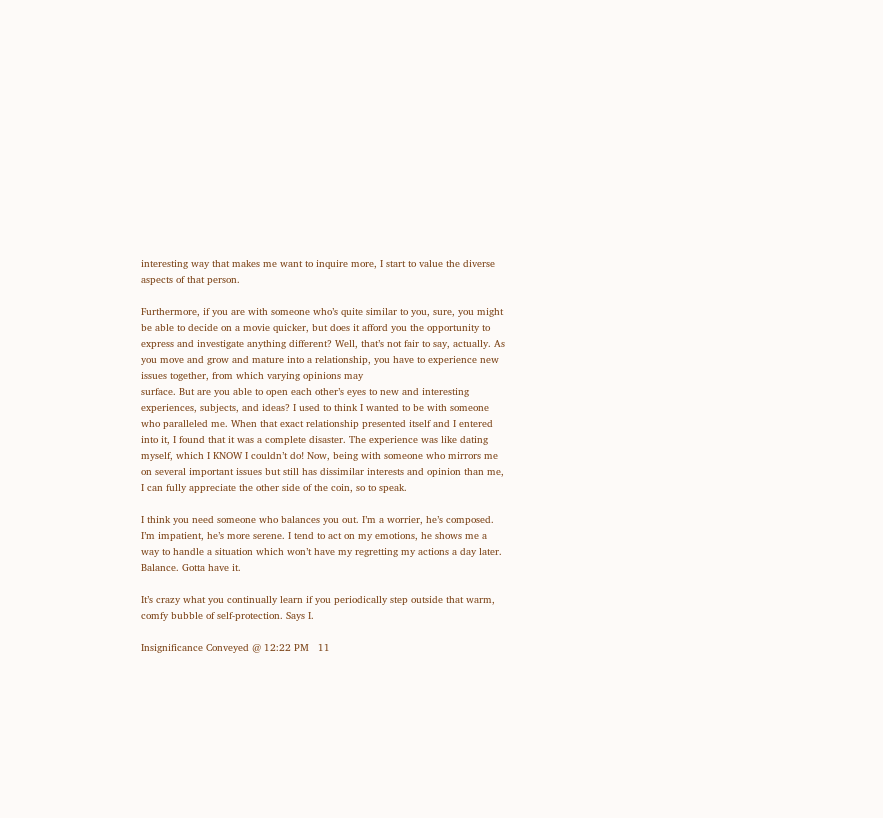interesting way that makes me want to inquire more, I start to value the diverse aspects of that person.

Furthermore, if you are with someone who’s quite similar to you, sure, you might be able to decide on a movie quicker, but does it afford you the opportunity to express and investigate anything different? Well, that’s not fair to say, actually. As you move and grow and mature into a relationship, you have to experience new issues together, from which varying opinions may
surface. But are you able to open each other’s eyes to new and interesting experiences, subjects, and ideas? I used to think I wanted to be with someone who paralleled me. When that exact relationship presented itself and I entered into it, I found that it was a complete disaster. The experience was like dating myself, which I KNOW I couldn’t do! Now, being with someone who mirrors me on several important issues but still has dissimilar interests and opinion than me, I can fully appreciate the other side of the coin, so to speak.

I think you need someone who balances you out. I’m a worrier, he’s composed. I’m impatient, he’s more serene. I tend to act on my emotions, he shows me a way to handle a situation which won’t have my regretting my actions a day later. Balance. Gotta have it.

It’s crazy what you continually learn if you periodically step outside that warm, comfy bubble of self-protection. Says I.

Insignificance Conveyed @ 12:22 PM   11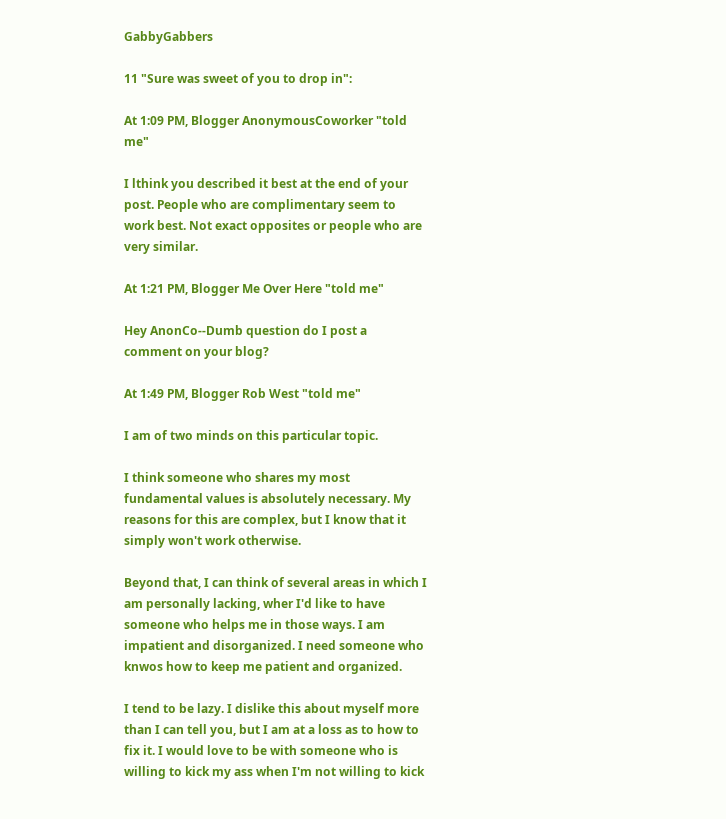GabbyGabbers

11 "Sure was sweet of you to drop in":

At 1:09 PM, Blogger AnonymousCoworker "told me"

I lthink you described it best at the end of your post. People who are complimentary seem to work best. Not exact opposites or people who are very similar.

At 1:21 PM, Blogger Me Over Here "told me"

Hey AnonCo--Dumb question do I post a comment on your blog?

At 1:49 PM, Blogger Rob West "told me"

I am of two minds on this particular topic.

I think someone who shares my most fundamental values is absolutely necessary. My reasons for this are complex, but I know that it simply won't work otherwise.

Beyond that, I can think of several areas in which I am personally lacking, wher I'd like to have someone who helps me in those ways. I am impatient and disorganized. I need someone who knwos how to keep me patient and organized.

I tend to be lazy. I dislike this about myself more than I can tell you, but I am at a loss as to how to fix it. I would love to be with someone who is willing to kick my ass when I'm not willing to kick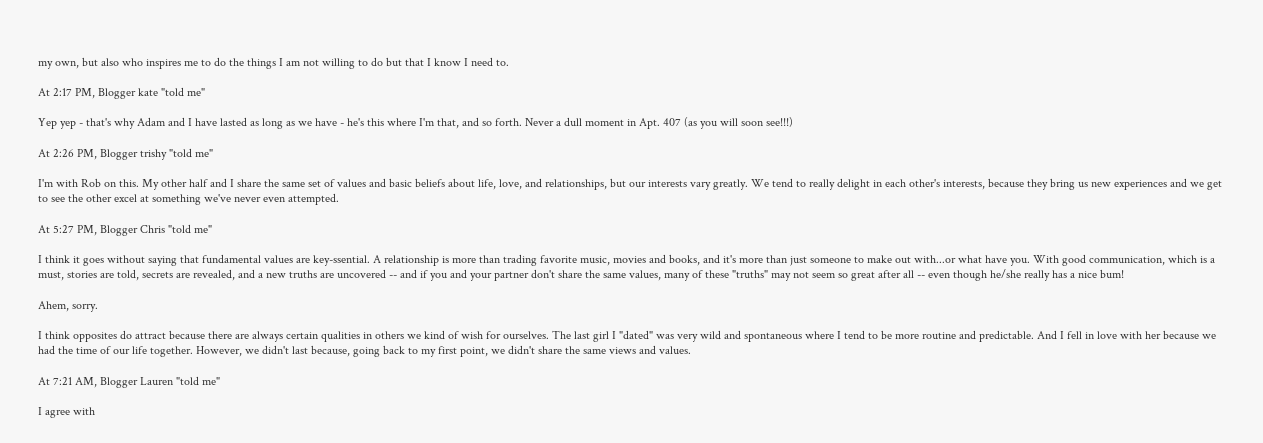my own, but also who inspires me to do the things I am not willing to do but that I know I need to.

At 2:17 PM, Blogger kate "told me"

Yep yep - that's why Adam and I have lasted as long as we have - he's this where I'm that, and so forth. Never a dull moment in Apt. 407 (as you will soon see!!!)

At 2:26 PM, Blogger trishy "told me"

I'm with Rob on this. My other half and I share the same set of values and basic beliefs about life, love, and relationships, but our interests vary greatly. We tend to really delight in each other's interests, because they bring us new experiences and we get to see the other excel at something we've never even attempted.

At 5:27 PM, Blogger Chris "told me"

I think it goes without saying that fundamental values are key-ssential. A relationship is more than trading favorite music, movies and books, and it's more than just someone to make out with...or what have you. With good communication, which is a must, stories are told, secrets are revealed, and a new truths are uncovered -- and if you and your partner don't share the same values, many of these "truths" may not seem so great after all -- even though he/she really has a nice bum!

Ahem, sorry.

I think opposites do attract because there are always certain qualities in others we kind of wish for ourselves. The last girl I "dated" was very wild and spontaneous where I tend to be more routine and predictable. And I fell in love with her because we had the time of our life together. However, we didn't last because, going back to my first point, we didn't share the same views and values.

At 7:21 AM, Blogger Lauren "told me"

I agree with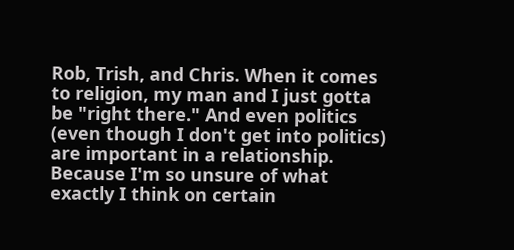Rob, Trish, and Chris. When it comes to religion, my man and I just gotta be "right there." And even politics (even though I don't get into politics) are important in a relationship. Because I'm so unsure of what exactly I think on certain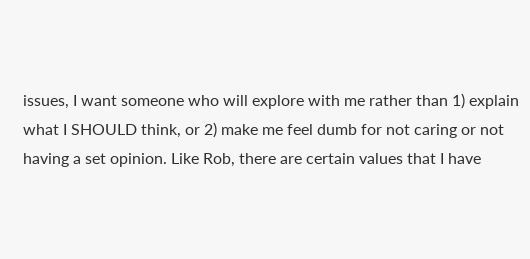issues, I want someone who will explore with me rather than 1) explain what I SHOULD think, or 2) make me feel dumb for not caring or not having a set opinion. Like Rob, there are certain values that I have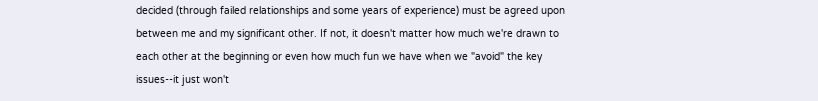decided (through failed relationships and some years of experience) must be agreed upon between me and my significant other. If not, it doesn't matter how much we're drawn to each other at the beginning or even how much fun we have when we "avoid" the key issues--it just won't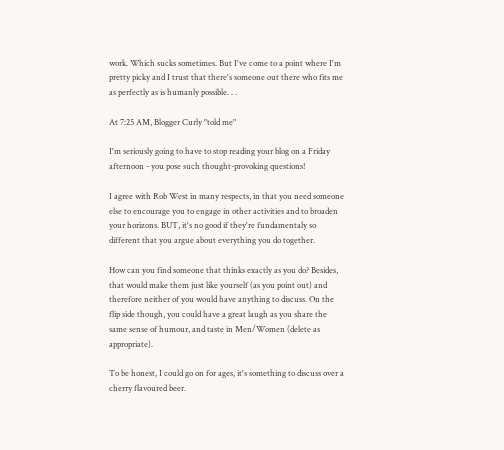work. Which sucks sometimes. But I've come to a point where I'm pretty picky and I trust that there's someone out there who fits me as perfectly as is humanly possible. . .

At 7:25 AM, Blogger Curly "told me"

I'm seriously going to have to stop reading your blog on a Friday afternoon - you pose such thought-provoking questions!

I agree with Rob West in many respects, in that you need someone else to encourage you to engage in other activities and to broaden your horizons. BUT, it's no good if they're fundamentaly so different that you argue about everything you do together.

How can you find someone that thinks exactly as you do? Besides, that would make them just like yourself (as you point out) and therefore neither of you would have anything to discuss. On the flip side though, you could have a great laugh as you share the same sense of humour, and taste in Men/Women (delete as appropriate).

To be honest, I could go on for ages, it's something to discuss over a cherry flavoured beer.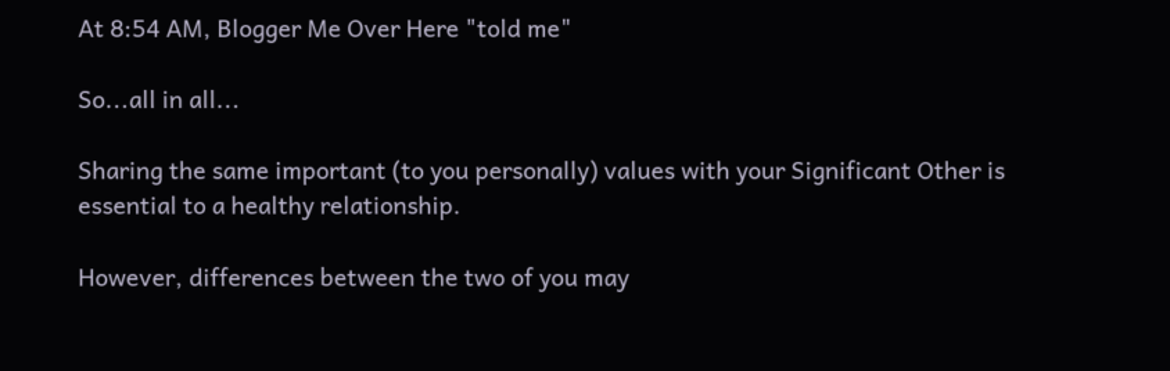At 8:54 AM, Blogger Me Over Here "told me"

So...all in all...

Sharing the same important (to you personally) values with your Significant Other is essential to a healthy relationship.

However, differences between the two of you may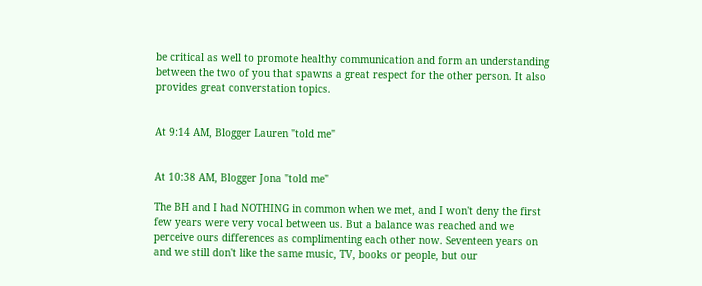be critical as well to promote healthy communication and form an understanding between the two of you that spawns a great respect for the other person. It also provides great converstation topics.


At 9:14 AM, Blogger Lauren "told me"


At 10:38 AM, Blogger Jona "told me"

The BH and I had NOTHING in common when we met, and I won't deny the first few years were very vocal between us. But a balance was reached and we perceive ours differences as complimenting each other now. Seventeen years on and we still don't like the same music, TV, books or people, but our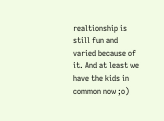realtionship is still fun and varied because of it. And at least we have the kids in common now ;o)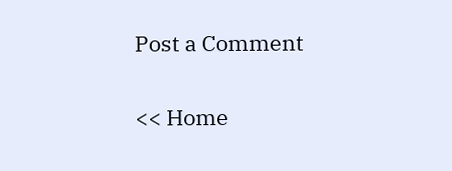Post a Comment

<< Home